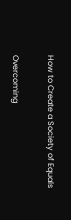How to Create a Society of Equals

Overcoming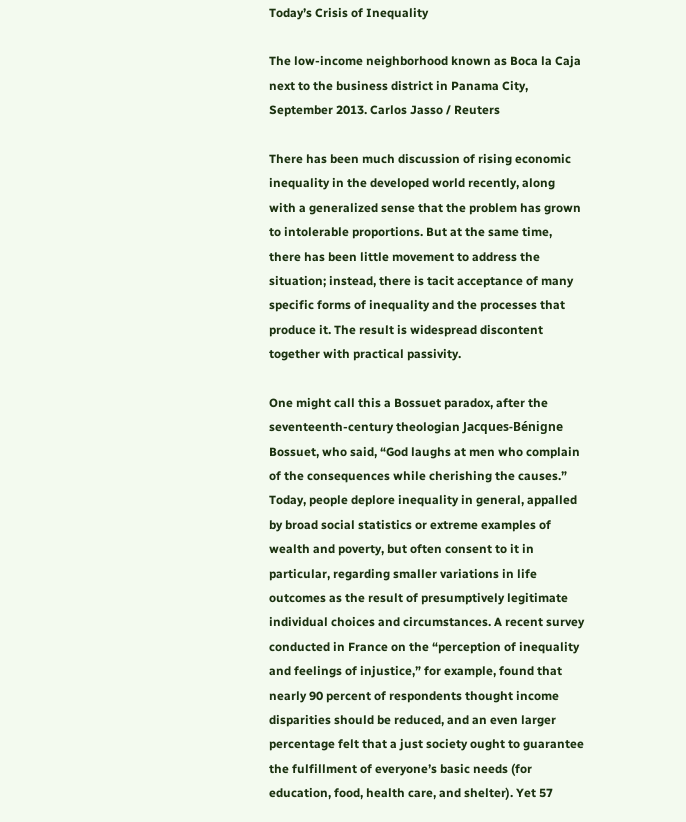Today’s Crisis of Inequality

The low-income neighborhood known as Boca la Caja next to the business district in Panama City, September 2013. Carlos Jasso / Reuters

There has been much discussion of rising economic inequality in the developed world recently, along with a generalized sense that the problem has grown to intolerable proportions. But at the same time, there has been little movement to address the situation; instead, there is tacit acceptance of many specific forms of inequality and the processes that produce it. The result is widespread discontent together with practical passivity.

One might call this a Bossuet paradox, after the seventeenth-century theologian Jacques-Bénigne Bossuet, who said, “God laughs at men who complain of the consequences while cherishing the causes.” Today, people deplore inequality in general, appalled by broad social statistics or extreme examples of wealth and poverty, but often consent to it in particular, regarding smaller variations in life outcomes as the result of presumptively legitimate individual choices and circumstances. A recent survey conducted in France on the “perception of inequality and feelings of injustice,” for example, found that nearly 90 percent of respondents thought income disparities should be reduced, and an even larger percentage felt that a just society ought to guarantee the fulfillment of everyone’s basic needs (for education, food, health care, and shelter). Yet 57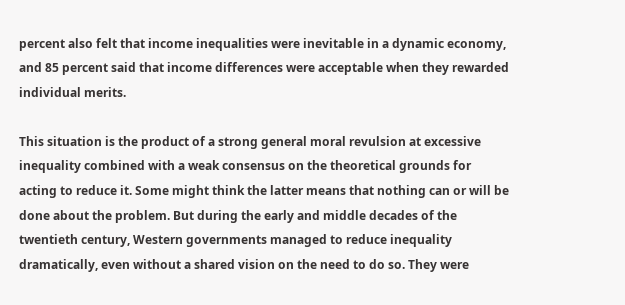percent also felt that income inequalities were inevitable in a dynamic economy, and 85 percent said that income differences were acceptable when they rewarded individual merits.

This situation is the product of a strong general moral revulsion at excessive inequality combined with a weak consensus on the theoretical grounds for acting to reduce it. Some might think the latter means that nothing can or will be done about the problem. But during the early and middle decades of the twentieth century, Western governments managed to reduce inequality dramatically, even without a shared vision on the need to do so. They were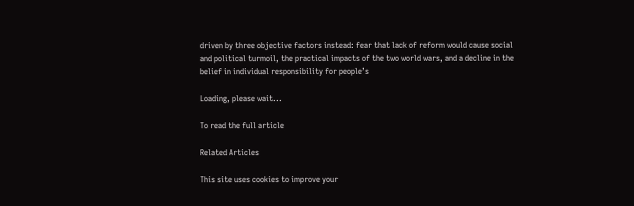driven by three objective factors instead: fear that lack of reform would cause social and political turmoil, the practical impacts of the two world wars, and a decline in the belief in individual responsibility for people’s

Loading, please wait...

To read the full article

Related Articles

This site uses cookies to improve your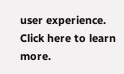user experience. Click here to learn more.